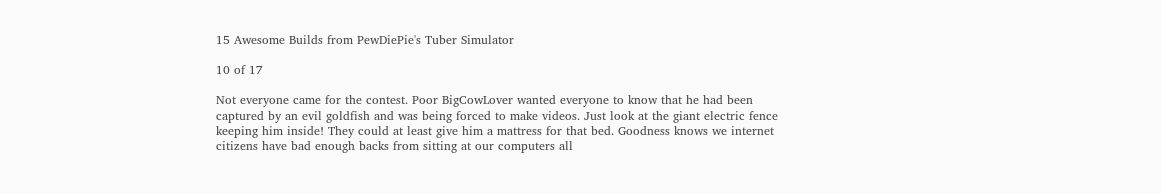15 Awesome Builds from PewDiePie's Tuber Simulator

10 of 17

Not everyone came for the contest. Poor BigCowLover wanted everyone to know that he had been captured by an evil goldfish and was being forced to make videos. Just look at the giant electric fence keeping him inside! They could at least give him a mattress for that bed. Goodness knows we internet citizens have bad enough backs from sitting at our computers all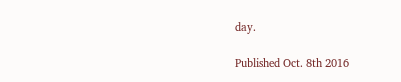day.

Published Oct. 8th 2016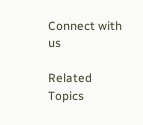Connect with us

Related Topics